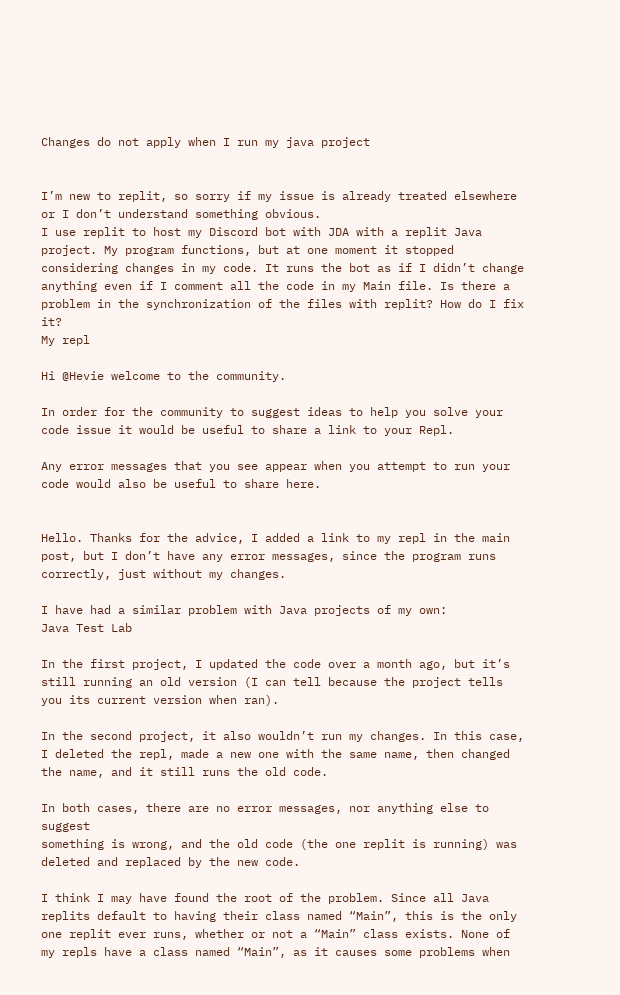Changes do not apply when I run my java project


I’m new to replit, so sorry if my issue is already treated elsewhere or I don’t understand something obvious.
I use replit to host my Discord bot with JDA with a replit Java project. My program functions, but at one moment it stopped considering changes in my code. It runs the bot as if I didn’t change anything even if I comment all the code in my Main file. Is there a problem in the synchronization of the files with replit? How do I fix it?
My repl

Hi @Hevie welcome to the community.

In order for the community to suggest ideas to help you solve your code issue it would be useful to share a link to your Repl.

Any error messages that you see appear when you attempt to run your code would also be useful to share here.


Hello. Thanks for the advice, I added a link to my repl in the main post, but I don’t have any error messages, since the program runs correctly, just without my changes.

I have had a similar problem with Java projects of my own:
Java Test Lab

In the first project, I updated the code over a month ago, but it’s
still running an old version (I can tell because the project tells
you its current version when ran).

In the second project, it also wouldn’t run my changes. In this case,
I deleted the repl, made a new one with the same name, then changed
the name, and it still runs the old code.

In both cases, there are no error messages, nor anything else to suggest
something is wrong, and the old code (the one replit is running) was
deleted and replaced by the new code.

I think I may have found the root of the problem. Since all Java replits default to having their class named “Main”, this is the only one replit ever runs, whether or not a “Main” class exists. None of my repls have a class named “Main”, as it causes some problems when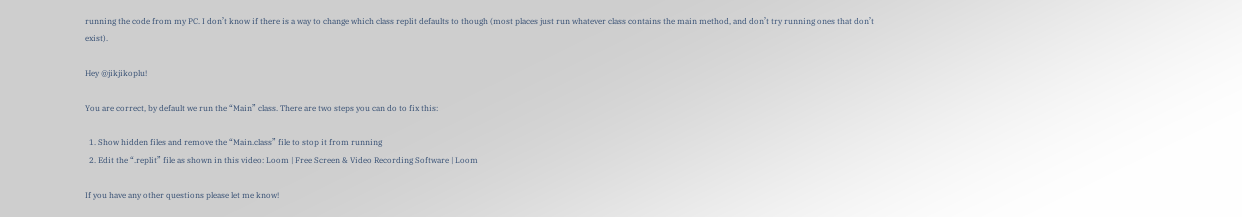running the code from my PC. I don’t know if there is a way to change which class replit defaults to though (most places just run whatever class contains the main method, and don’t try running ones that don’t exist).

Hey @jikjikoplu!

You are correct, by default we run the “Main” class. There are two steps you can do to fix this:

  1. Show hidden files and remove the “Main.class” file to stop it from running
  2. Edit the “.replit” file as shown in this video: Loom | Free Screen & Video Recording Software | Loom

If you have any other questions please let me know!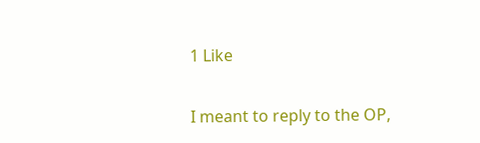1 Like

I meant to reply to the OP,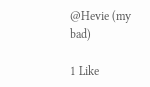@Hevie (my bad)

1 Like